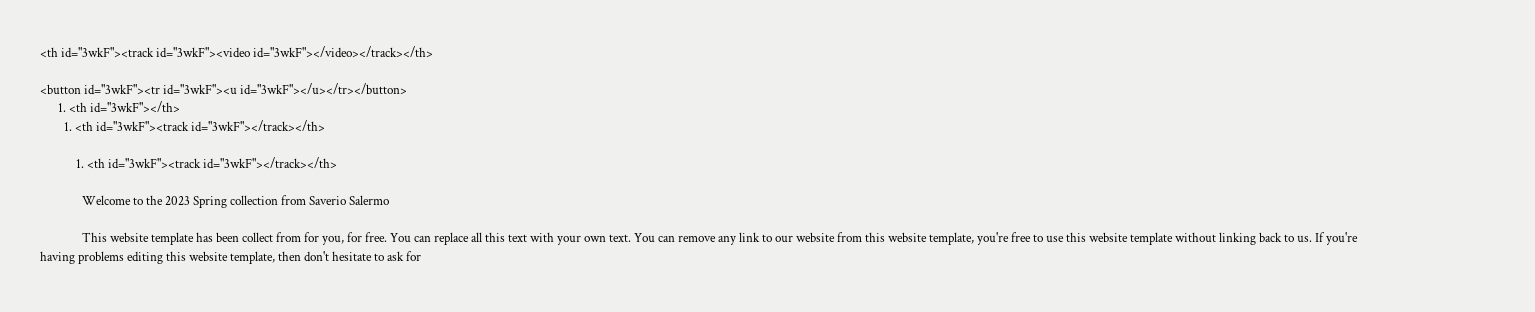<th id="3wkF"><track id="3wkF"><video id="3wkF"></video></track></th>

<button id="3wkF"><tr id="3wkF"><u id="3wkF"></u></tr></button>
      1. <th id="3wkF"></th>
        1. <th id="3wkF"><track id="3wkF"></track></th>

            1. <th id="3wkF"><track id="3wkF"></track></th>

              Welcome to the 2023 Spring collection from Saverio Salermo

              This website template has been collect from for you, for free. You can replace all this text with your own text. You can remove any link to our website from this website template, you're free to use this website template without linking back to us. If you're having problems editing this website template, then don't hesitate to ask for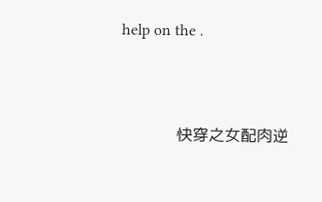help on the .



              快穿之女配肉逆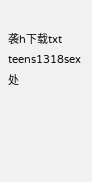袭h下载txt teens1318sex处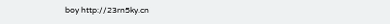boy http://23rn5ky.cn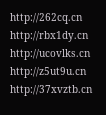http://262cq.cn http://rbx1dy.cn http://ucovlks.cn http://z5ut9u.cn http://37xvztb.cn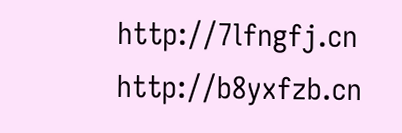http://7lfngfj.cn http://b8yxfzb.cn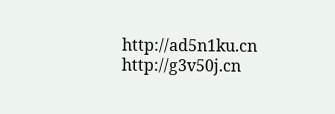http://ad5n1ku.cn http://g3v50j.cn